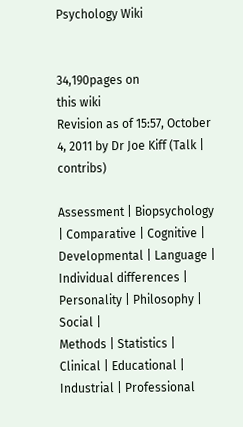Psychology Wiki


34,190pages on
this wiki
Revision as of 15:57, October 4, 2011 by Dr Joe Kiff (Talk | contribs)

Assessment | Biopsychology | Comparative | Cognitive | Developmental | Language | Individual differences | Personality | Philosophy | Social |
Methods | Statistics | Clinical | Educational | Industrial | Professional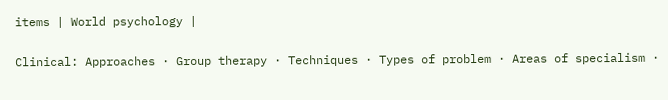items | World psychology |

Clinical: Approaches · Group therapy · Techniques · Types of problem · Areas of specialism ·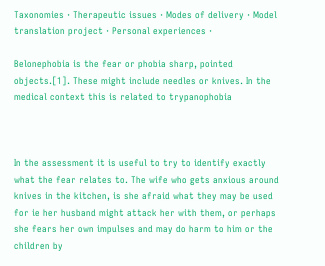Taxonomies · Therapeutic issues · Modes of delivery · Model translation project · Personal experiences ·

Belonephobia is the fear or phobia sharp, pointed objects.[1]. These might include needles or knives. In the medical context this is related to trypanophobia



In the assessment it is useful to try to identify exactly what the fear relates to. The wife who gets anxious around knives in the kitchen, is she afraid what they may be used for ie her husband might attack her with them, or perhaps she fears her own impulses and may do harm to him or the children by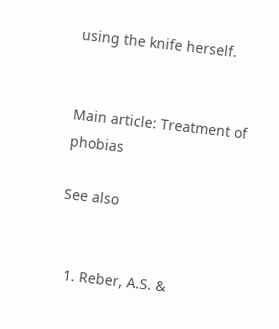using the knife herself.


Main article: Treatment of phobias

See also


  1. Reber, A.S. &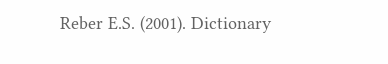Reber E.S. (2001). Dictionary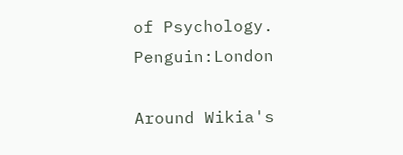of Psychology. Penguin:London

Around Wikia's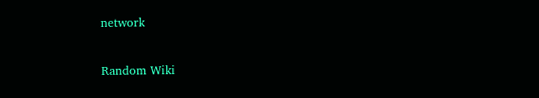network

Random Wiki